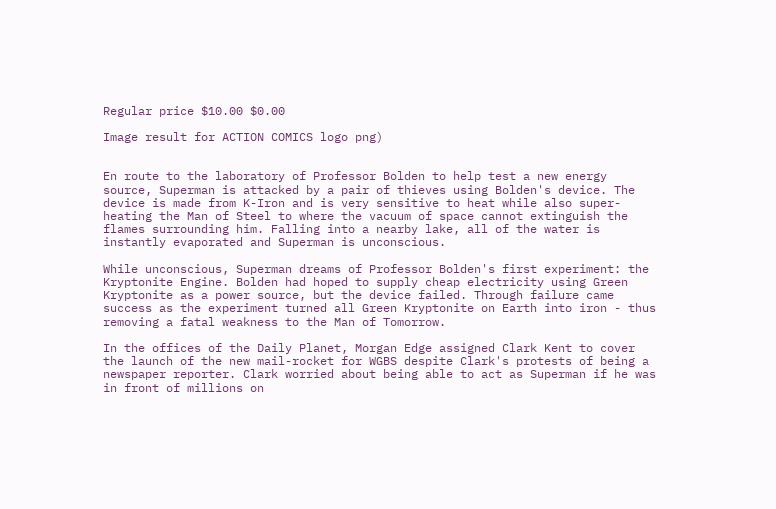Regular price $10.00 $0.00

Image result for ACTION COMICS logo png)


En route to the laboratory of Professor Bolden to help test a new energy source, Superman is attacked by a pair of thieves using Bolden's device. The device is made from K-Iron and is very sensitive to heat while also super-heating the Man of Steel to where the vacuum of space cannot extinguish the flames surrounding him. Falling into a nearby lake, all of the water is instantly evaporated and Superman is unconscious.

While unconscious, Superman dreams of Professor Bolden's first experiment: the Kryptonite Engine. Bolden had hoped to supply cheap electricity using Green Kryptonite as a power source, but the device failed. Through failure came success as the experiment turned all Green Kryptonite on Earth into iron - thus removing a fatal weakness to the Man of Tomorrow.

In the offices of the Daily Planet, Morgan Edge assigned Clark Kent to cover the launch of the new mail-rocket for WGBS despite Clark's protests of being a newspaper reporter. Clark worried about being able to act as Superman if he was in front of millions on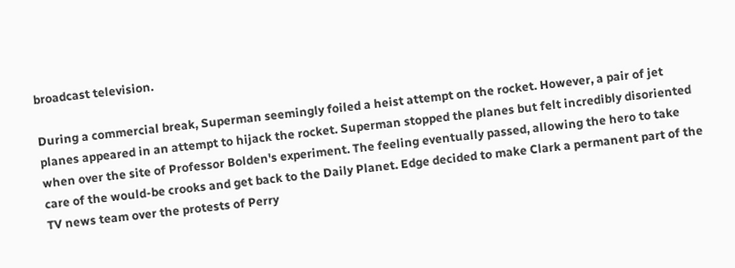broadcast television.

During a commercial break, Superman seemingly foiled a heist attempt on the rocket. However, a pair of jet planes appeared in an attempt to hijack the rocket. Superman stopped the planes but felt incredibly disoriented when over the site of Professor Bolden's experiment. The feeling eventually passed, allowing the hero to take care of the would-be crooks and get back to the Daily Planet. Edge decided to make Clark a permanent part of the TV news team over the protests of Perry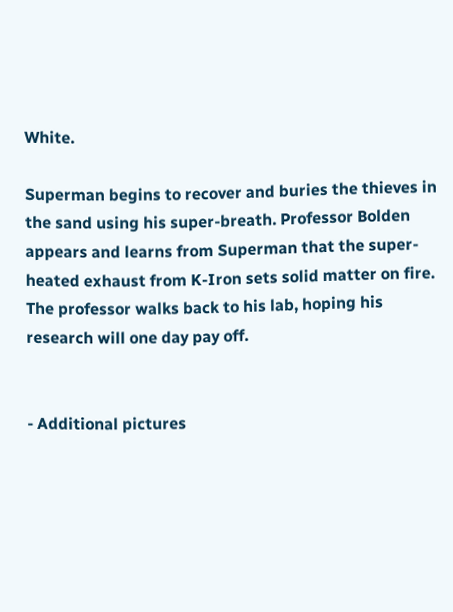White.

Superman begins to recover and buries the thieves in the sand using his super-breath. Professor Bolden appears and learns from Superman that the super-heated exhaust from K-Iron sets solid matter on fire. The professor walks back to his lab, hoping his research will one day pay off.


- Additional pictures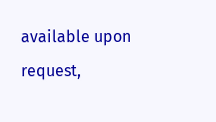available upon request,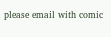please email with comic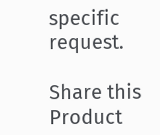specific request.

Share this Product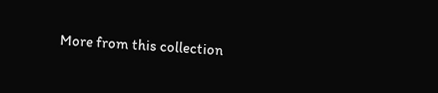More from this collection